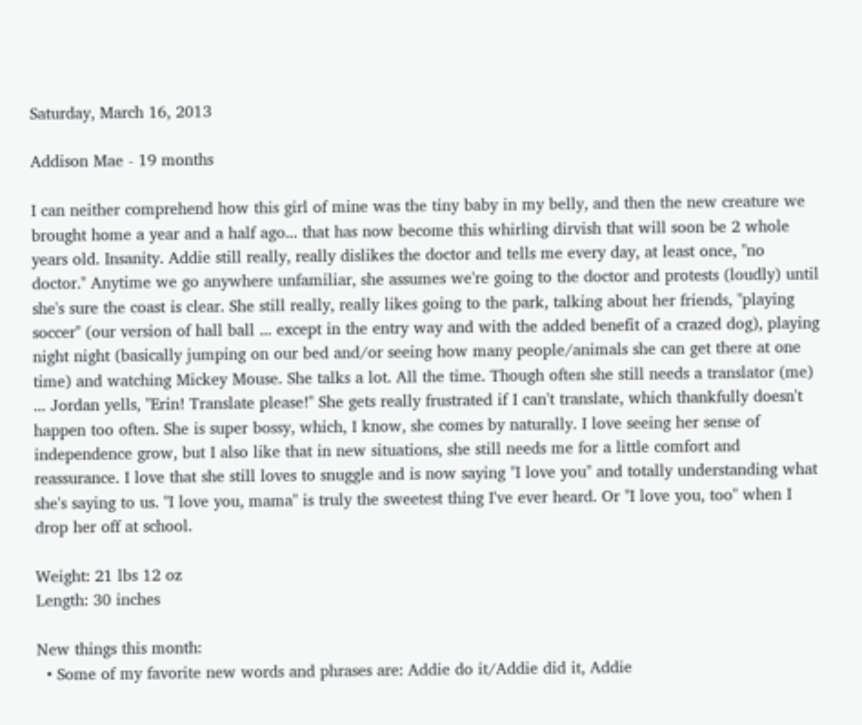Saturday, March 16, 2013

Addison Mae - 19 months

I can neither comprehend how this girl of mine was the tiny baby in my belly, and then the new creature we brought home a year and a half ago... that has now become this whirling dirvish that will soon be 2 whole years old. Insanity. Addie still really, really dislikes the doctor and tells me every day, at least once, "no doctor." Anytime we go anywhere unfamiliar, she assumes we're going to the doctor and protests (loudly) until she's sure the coast is clear. She still really, really likes going to the park, talking about her friends, "playing soccer" (our version of hall ball ... except in the entry way and with the added benefit of a crazed dog), playing night night (basically jumping on our bed and/or seeing how many people/animals she can get there at one time) and watching Mickey Mouse. She talks a lot. All the time. Though often she still needs a translator (me) ... Jordan yells, "Erin! Translate please!" She gets really frustrated if I can't translate, which thankfully doesn't happen too often. She is super bossy, which, I know, she comes by naturally. I love seeing her sense of independence grow, but I also like that in new situations, she still needs me for a little comfort and reassurance. I love that she still loves to snuggle and is now saying "I love you" and totally understanding what she's saying to us. "I love you, mama" is truly the sweetest thing I've ever heard. Or "I love you, too" when I drop her off at school.

Weight: 21 lbs 12 oz
Length: 30 inches

New things this month:
  • Some of my favorite new words and phrases are: Addie do it/Addie did it, Addie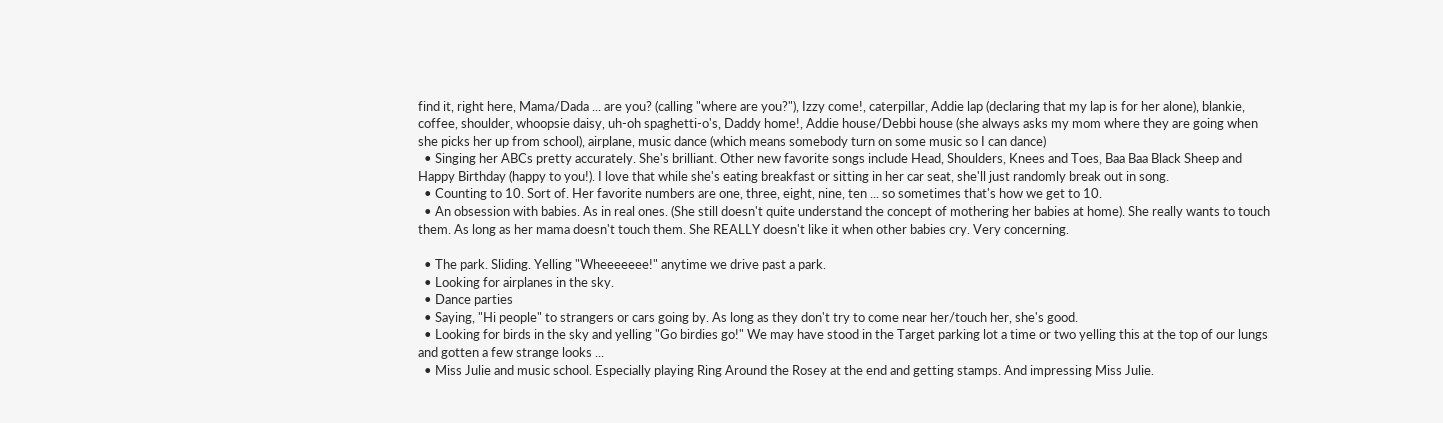find it, right here, Mama/Dada ... are you? (calling "where are you?"), Izzy come!, caterpillar, Addie lap (declaring that my lap is for her alone), blankie, coffee, shoulder, whoopsie daisy, uh-oh spaghetti-o's, Daddy home!, Addie house/Debbi house (she always asks my mom where they are going when she picks her up from school), airplane, music dance (which means somebody turn on some music so I can dance)
  • Singing her ABCs pretty accurately. She's brilliant. Other new favorite songs include Head, Shoulders, Knees and Toes, Baa Baa Black Sheep and Happy Birthday (happy to you!). I love that while she's eating breakfast or sitting in her car seat, she'll just randomly break out in song.
  • Counting to 10. Sort of. Her favorite numbers are one, three, eight, nine, ten ... so sometimes that's how we get to 10.
  • An obsession with babies. As in real ones. (She still doesn't quite understand the concept of mothering her babies at home). She really wants to touch them. As long as her mama doesn't touch them. She REALLY doesn't like it when other babies cry. Very concerning.

  • The park. Sliding. Yelling "Wheeeeeee!" anytime we drive past a park.
  • Looking for airplanes in the sky.
  • Dance parties
  • Saying, "Hi people" to strangers or cars going by. As long as they don't try to come near her/touch her, she's good.
  • Looking for birds in the sky and yelling "Go birdies go!" We may have stood in the Target parking lot a time or two yelling this at the top of our lungs and gotten a few strange looks ...
  • Miss Julie and music school. Especially playing Ring Around the Rosey at the end and getting stamps. And impressing Miss Julie.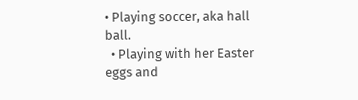• Playing soccer, aka hall ball.
  • Playing with her Easter eggs and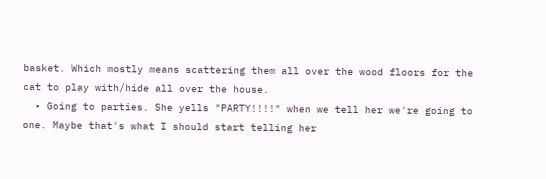basket. Which mostly means scattering them all over the wood floors for the cat to play with/hide all over the house.
  • Going to parties. She yells "PARTY!!!!" when we tell her we're going to one. Maybe that's what I should start telling her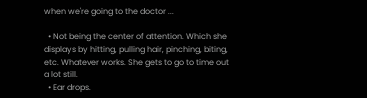when we're going to the doctor ...

  • Not being the center of attention. Which she displays by hitting, pulling hair, pinching, biting, etc. Whatever works. She gets to go to time out a lot still.
  • Ear drops.